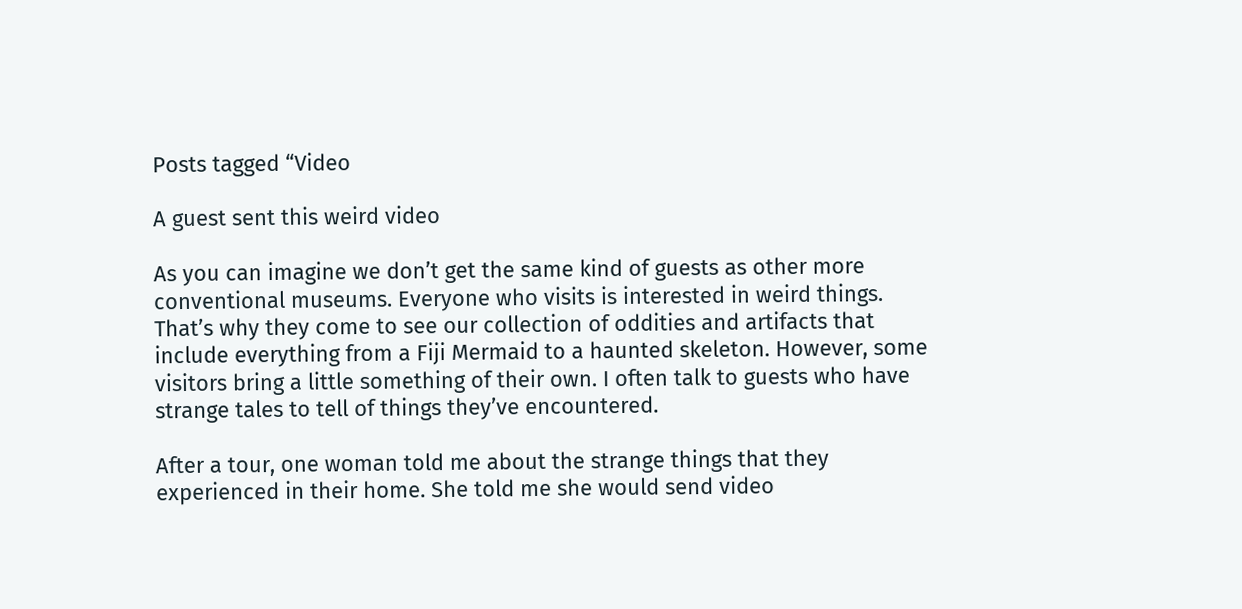Posts tagged “Video

A guest sent this weird video

As you can imagine we don’t get the same kind of guests as other more conventional museums. Everyone who visits is interested in weird things. That’s why they come to see our collection of oddities and artifacts that include everything from a Fiji Mermaid to a haunted skeleton. However, some visitors bring a little something of their own. I often talk to guests who have strange tales to tell of things they’ve encountered.

After a tour, one woman told me about the strange things that they experienced in their home. She told me she would send video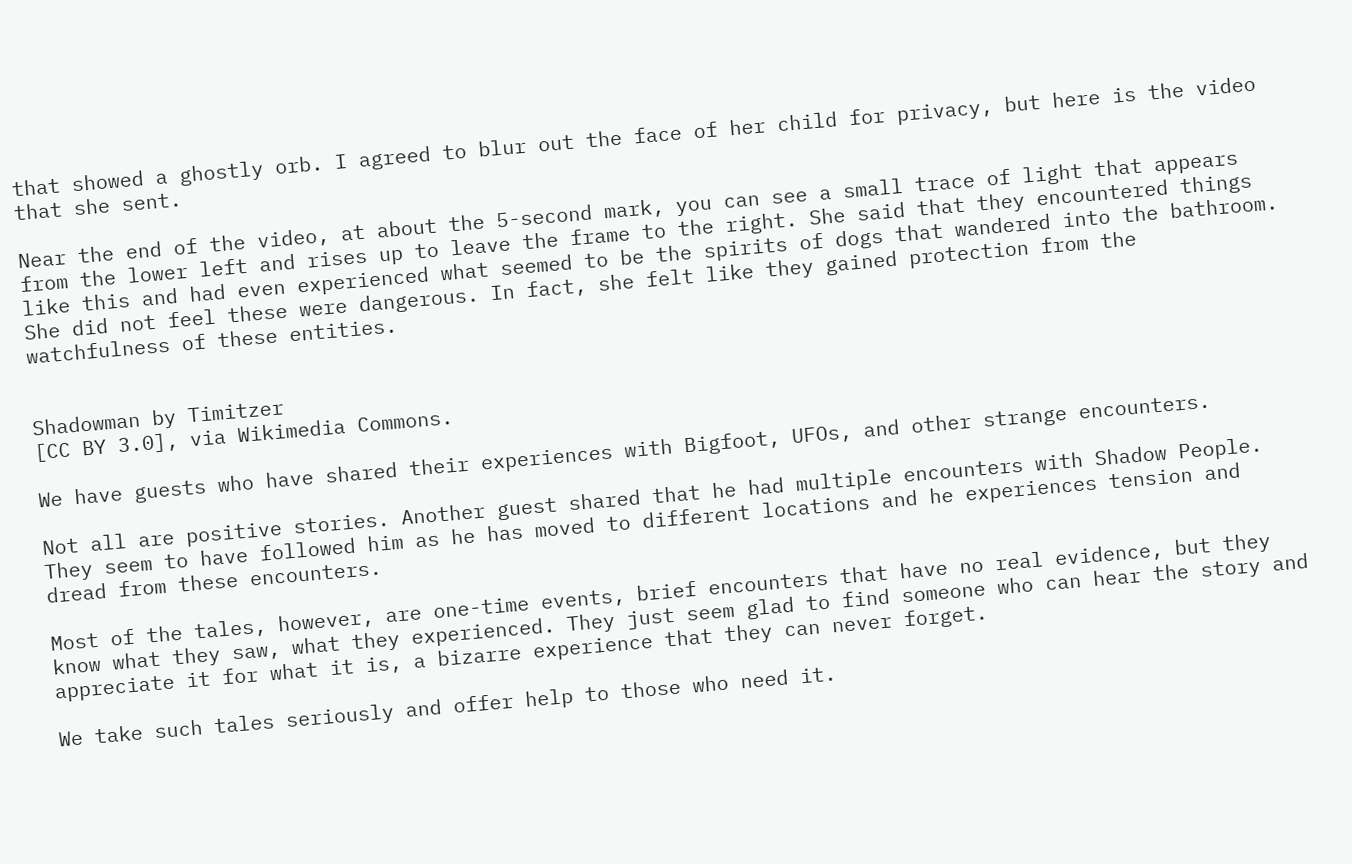that showed a ghostly orb. I agreed to blur out the face of her child for privacy, but here is the video that she sent.

Near the end of the video, at about the 5-second mark, you can see a small trace of light that appears from the lower left and rises up to leave the frame to the right. She said that they encountered things like this and had even experienced what seemed to be the spirits of dogs that wandered into the bathroom. She did not feel these were dangerous. In fact, she felt like they gained protection from the watchfulness of these entities.


Shadowman by Timitzer
[CC BY 3.0], via Wikimedia Commons.

We have guests who have shared their experiences with Bigfoot, UFOs, and other strange encounters.

Not all are positive stories. Another guest shared that he had multiple encounters with Shadow People. They seem to have followed him as he has moved to different locations and he experiences tension and dread from these encounters.

Most of the tales, however, are one-time events, brief encounters that have no real evidence, but they know what they saw, what they experienced. They just seem glad to find someone who can hear the story and appreciate it for what it is, a bizarre experience that they can never forget.

We take such tales seriously and offer help to those who need it.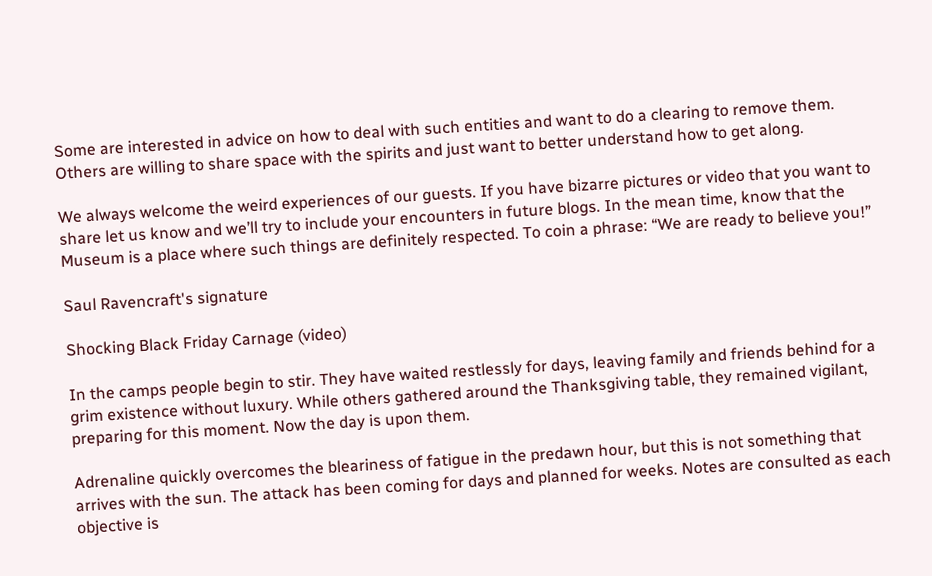Some are interested in advice on how to deal with such entities and want to do a clearing to remove them. Others are willing to share space with the spirits and just want to better understand how to get along.

We always welcome the weird experiences of our guests. If you have bizarre pictures or video that you want to share let us know and we’ll try to include your encounters in future blogs. In the mean time, know that the Museum is a place where such things are definitely respected. To coin a phrase: “We are ready to believe you!”

Saul Ravencraft's signature

Shocking Black Friday Carnage (video)

In the camps people begin to stir. They have waited restlessly for days, leaving family and friends behind for a grim existence without luxury. While others gathered around the Thanksgiving table, they remained vigilant, preparing for this moment. Now the day is upon them.

Adrenaline quickly overcomes the bleariness of fatigue in the predawn hour, but this is not something that arrives with the sun. The attack has been coming for days and planned for weeks. Notes are consulted as each objective is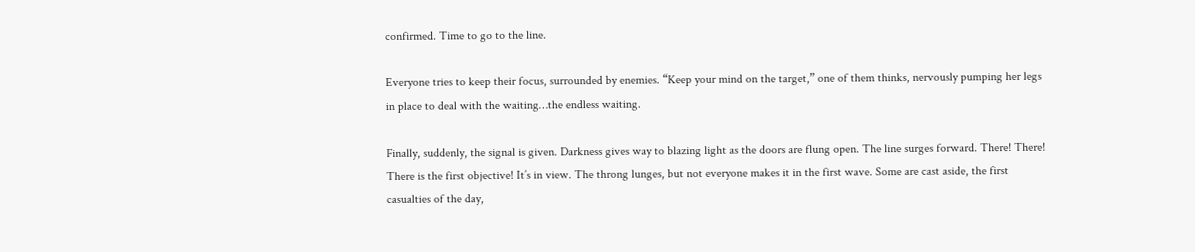confirmed. Time to go to the line.

Everyone tries to keep their focus, surrounded by enemies. “Keep your mind on the target,” one of them thinks, nervously pumping her legs in place to deal with the waiting…the endless waiting.

Finally, suddenly, the signal is given. Darkness gives way to blazing light as the doors are flung open. The line surges forward. There! There! There is the first objective! It’s in view. The throng lunges, but not everyone makes it in the first wave. Some are cast aside, the first casualties of the day,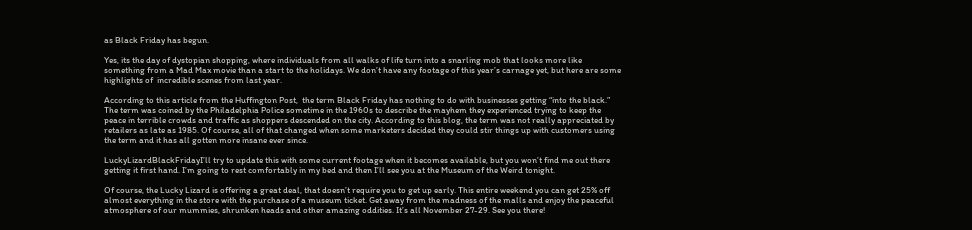as Black Friday has begun.

Yes, its the day of dystopian shopping, where individuals from all walks of life turn into a snarling mob that looks more like something from a Mad Max movie than a start to the holidays. We don’t have any footage of this year’s carnage yet, but here are some highlights of  incredible scenes from last year.

According to this article from the Huffington Post,  the term Black Friday has nothing to do with businesses getting “into the black.” The term was coined by the Philadelphia Police sometime in the 1960s to describe the mayhem they experienced trying to keep the peace in terrible crowds and traffic as shoppers descended on the city. According to this blog, the term was not really appreciated by retailers as late as 1985. Of course, all of that changed when some marketers decided they could stir things up with customers using the term and it has all gotten more insane ever since.

LuckyLizardBlackFridayI’ll try to update this with some current footage when it becomes available, but you won’t find me out there getting it first hand. I’m going to rest comfortably in my bed and then I’ll see you at the Museum of the Weird tonight.

Of course, the Lucky Lizard is offering a great deal, that doesn’t require you to get up early. This entire weekend you can get 25% off almost everything in the store with the purchase of a museum ticket. Get away from the madness of the malls and enjoy the peaceful atmosphere of our mummies, shrunken heads and other amazing oddities. It’s all November 27-29. See you there!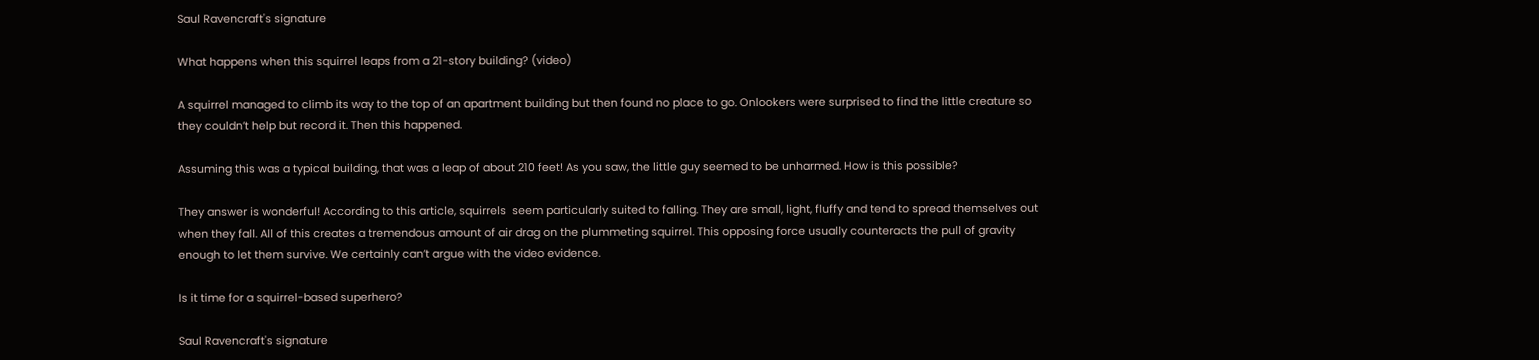Saul Ravencraft's signature

What happens when this squirrel leaps from a 21-story building? (video)

A squirrel managed to climb its way to the top of an apartment building but then found no place to go. Onlookers were surprised to find the little creature so they couldn’t help but record it. Then this happened.

Assuming this was a typical building, that was a leap of about 210 feet! As you saw, the little guy seemed to be unharmed. How is this possible?

They answer is wonderful! According to this article, squirrels  seem particularly suited to falling. They are small, light, fluffy and tend to spread themselves out when they fall. All of this creates a tremendous amount of air drag on the plummeting squirrel. This opposing force usually counteracts the pull of gravity enough to let them survive. We certainly can’t argue with the video evidence.

Is it time for a squirrel-based superhero?

Saul Ravencraft's signature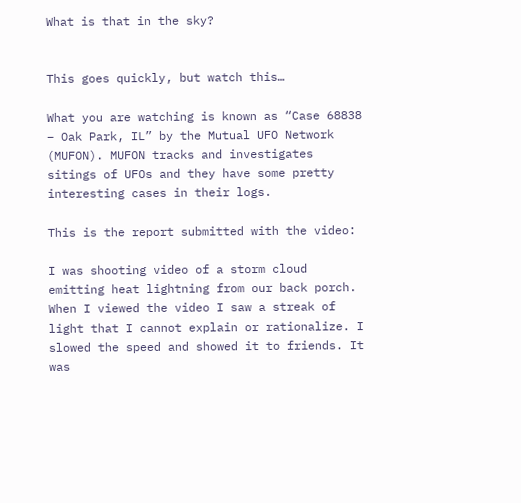What is that in the sky?


This goes quickly, but watch this…

What you are watching is known as “Case 68838 – Oak Park, IL” by the Mutual UFO Network (MUFON). MUFON tracks and investigates sitings of UFOs and they have some pretty interesting cases in their logs.

This is the report submitted with the video:

I was shooting video of a storm cloud emitting heat lightning from our back porch. When I viewed the video I saw a streak of light that I cannot explain or rationalize. I slowed the speed and showed it to friends. It was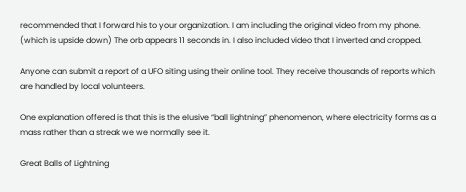recommended that I forward his to your organization. I am including the original video from my phone. (which is upside down) The orb appears 11 seconds in. I also included video that I inverted and cropped.

Anyone can submit a report of a UFO siting using their online tool. They receive thousands of reports which are handled by local volunteers.

One explanation offered is that this is the elusive “ball lightning” phenomenon, where electricity forms as a mass rather than a streak we we normally see it.

Great Balls of Lightning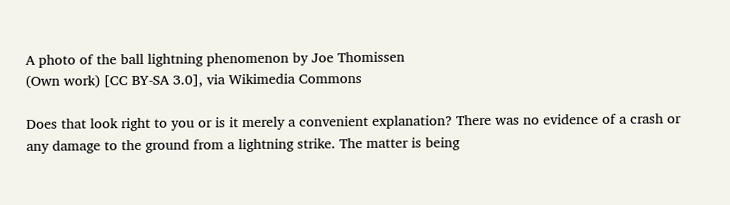A photo of the ball lightning phenomenon by Joe Thomissen
(Own work) [CC BY-SA 3.0], via Wikimedia Commons

Does that look right to you or is it merely a convenient explanation? There was no evidence of a crash or any damage to the ground from a lightning strike. The matter is being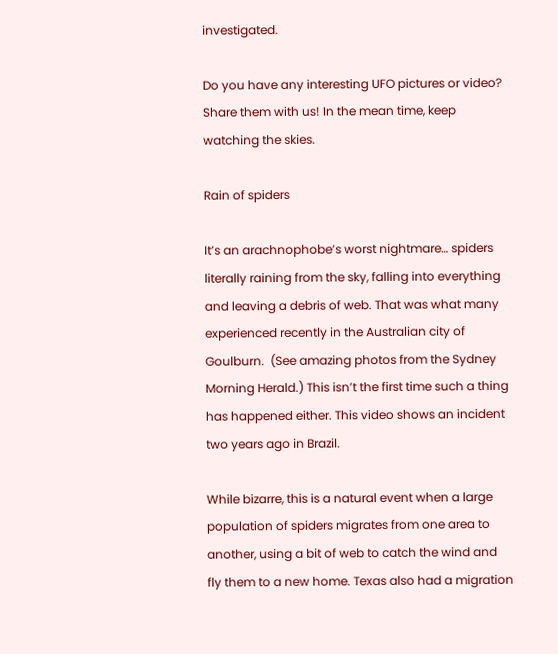investigated.

Do you have any interesting UFO pictures or video? Share them with us! In the mean time, keep watching the skies.

Rain of spiders

It’s an arachnophobe’s worst nightmare… spiders literally raining from the sky, falling into everything and leaving a debris of web. That was what many experienced recently in the Australian city of Goulburn.  (See amazing photos from the Sydney Morning Herald.) This isn’t the first time such a thing has happened either. This video shows an incident two years ago in Brazil.

While bizarre, this is a natural event when a large population of spiders migrates from one area to another, using a bit of web to catch the wind and fly them to a new home. Texas also had a migration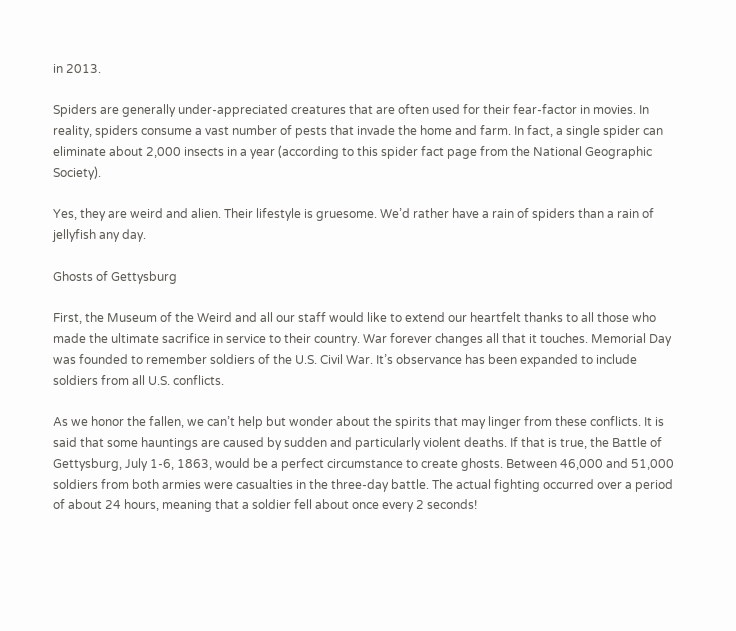in 2013.

Spiders are generally under-appreciated creatures that are often used for their fear-factor in movies. In reality, spiders consume a vast number of pests that invade the home and farm. In fact, a single spider can eliminate about 2,000 insects in a year (according to this spider fact page from the National Geographic Society).

Yes, they are weird and alien. Their lifestyle is gruesome. We’d rather have a rain of spiders than a rain of jellyfish any day.

Ghosts of Gettysburg

First, the Museum of the Weird and all our staff would like to extend our heartfelt thanks to all those who made the ultimate sacrifice in service to their country. War forever changes all that it touches. Memorial Day was founded to remember soldiers of the U.S. Civil War. It’s observance has been expanded to include soldiers from all U.S. conflicts.

As we honor the fallen, we can’t help but wonder about the spirits that may linger from these conflicts. It is said that some hauntings are caused by sudden and particularly violent deaths. If that is true, the Battle of Gettysburg, July 1-6, 1863, would be a perfect circumstance to create ghosts. Between 46,000 and 51,000 soldiers from both armies were casualties in the three-day battle. The actual fighting occurred over a period of about 24 hours, meaning that a soldier fell about once every 2 seconds!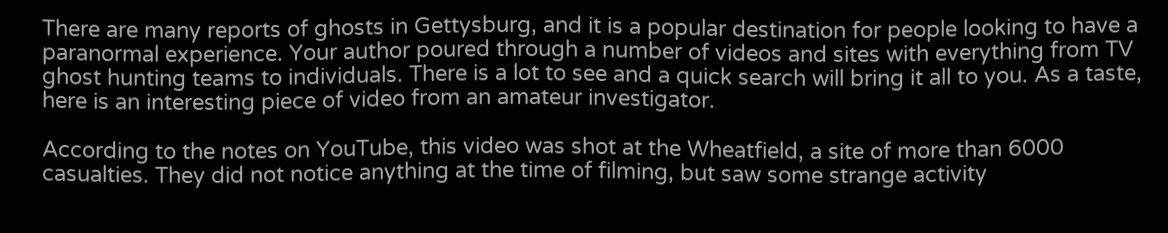There are many reports of ghosts in Gettysburg, and it is a popular destination for people looking to have a paranormal experience. Your author poured through a number of videos and sites with everything from TV ghost hunting teams to individuals. There is a lot to see and a quick search will bring it all to you. As a taste, here is an interesting piece of video from an amateur investigator.

According to the notes on YouTube, this video was shot at the Wheatfield, a site of more than 6000 casualties. They did not notice anything at the time of filming, but saw some strange activity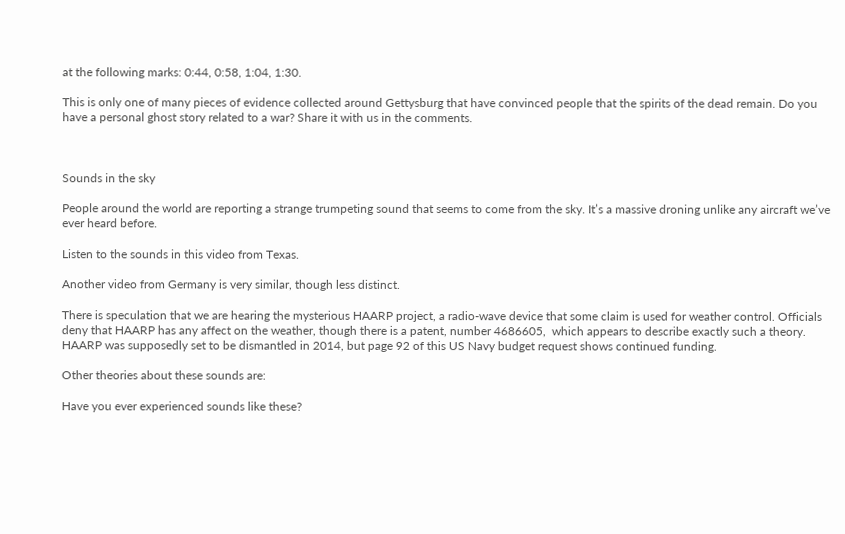at the following marks: 0:44, 0:58, 1:04, 1:30.

This is only one of many pieces of evidence collected around Gettysburg that have convinced people that the spirits of the dead remain. Do you have a personal ghost story related to a war? Share it with us in the comments.



Sounds in the sky

People around the world are reporting a strange trumpeting sound that seems to come from the sky. It’s a massive droning unlike any aircraft we’ve ever heard before.

Listen to the sounds in this video from Texas.

Another video from Germany is very similar, though less distinct.

There is speculation that we are hearing the mysterious HAARP project, a radio-wave device that some claim is used for weather control. Officials deny that HAARP has any affect on the weather, though there is a patent, number 4686605,  which appears to describe exactly such a theory. HAARP was supposedly set to be dismantled in 2014, but page 92 of this US Navy budget request shows continued funding.

Other theories about these sounds are:

Have you ever experienced sounds like these?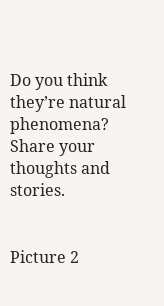Do you think they’re natural phenomena? Share your thoughts and stories.


Picture 2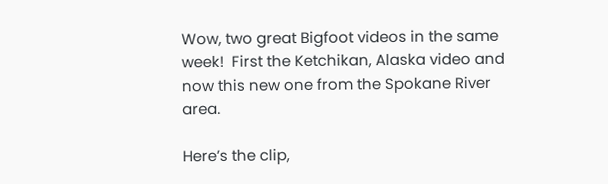Wow, two great Bigfoot videos in the same week!  First the Ketchikan, Alaska video and now this new one from the Spokane River area.

Here’s the clip,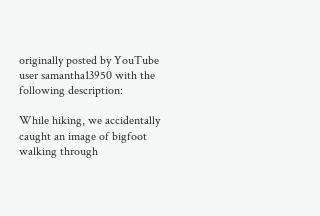originally posted by YouTube user samantha13950 with the following description:

While hiking, we accidentally caught an image of bigfoot walking through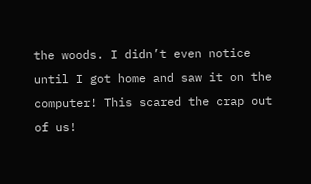the woods. I didn’t even notice until I got home and saw it on the computer! This scared the crap out of us!